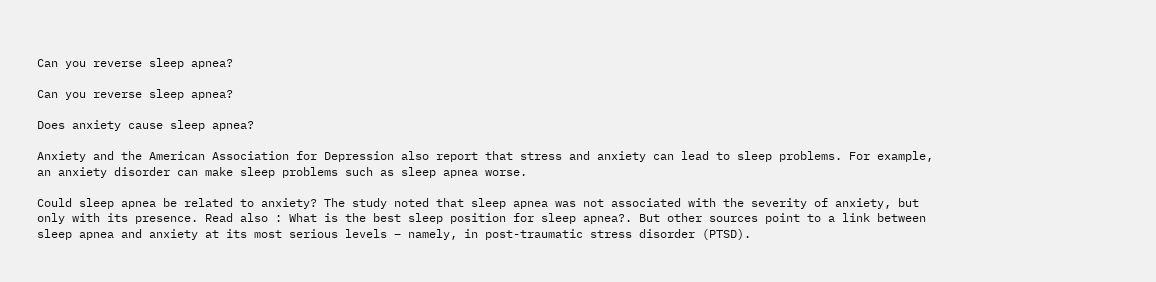Can you reverse sleep apnea?

Can you reverse sleep apnea?

Does anxiety cause sleep apnea?

Anxiety and the American Association for Depression also report that stress and anxiety can lead to sleep problems. For example, an anxiety disorder can make sleep problems such as sleep apnea worse.

Could sleep apnea be related to anxiety? The study noted that sleep apnea was not associated with the severity of anxiety, but only with its presence. Read also : What is the best sleep position for sleep apnea?. But other sources point to a link between sleep apnea and anxiety at its most serious levels – namely, in post-traumatic stress disorder (PTSD).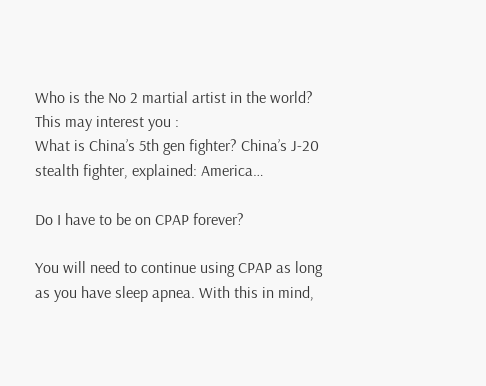Who is the No 2 martial artist in the world?
This may interest you :
What is China’s 5th gen fighter? China’s J-20 stealth fighter, explained: America…

Do I have to be on CPAP forever?

You will need to continue using CPAP as long as you have sleep apnea. With this in mind,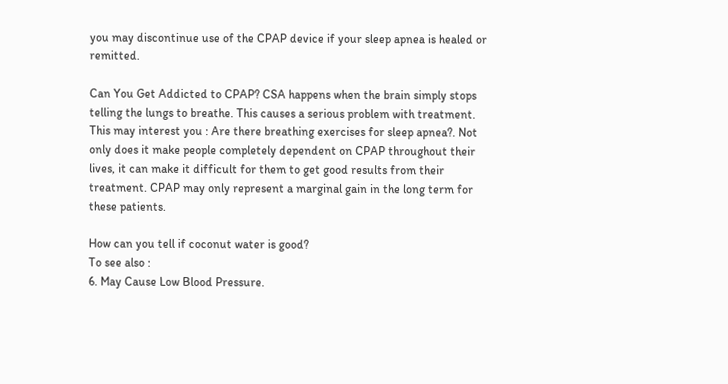you may discontinue use of the CPAP device if your sleep apnea is healed or remitted.

Can You Get Addicted to CPAP? CSA happens when the brain simply stops telling the lungs to breathe. This causes a serious problem with treatment. This may interest you : Are there breathing exercises for sleep apnea?. Not only does it make people completely dependent on CPAP throughout their lives, it can make it difficult for them to get good results from their treatment. CPAP may only represent a marginal gain in the long term for these patients.

How can you tell if coconut water is good?
To see also :
6. May Cause Low Blood Pressure.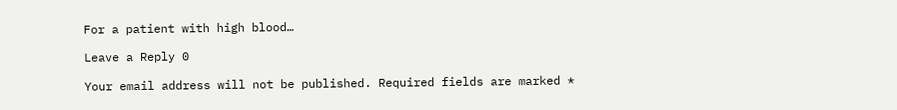For a patient with high blood…

Leave a Reply 0

Your email address will not be published. Required fields are marked *